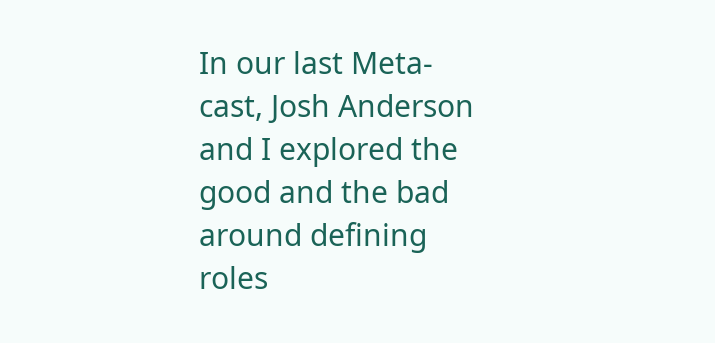In our last Meta-cast, Josh Anderson and I explored the good and the bad around defining roles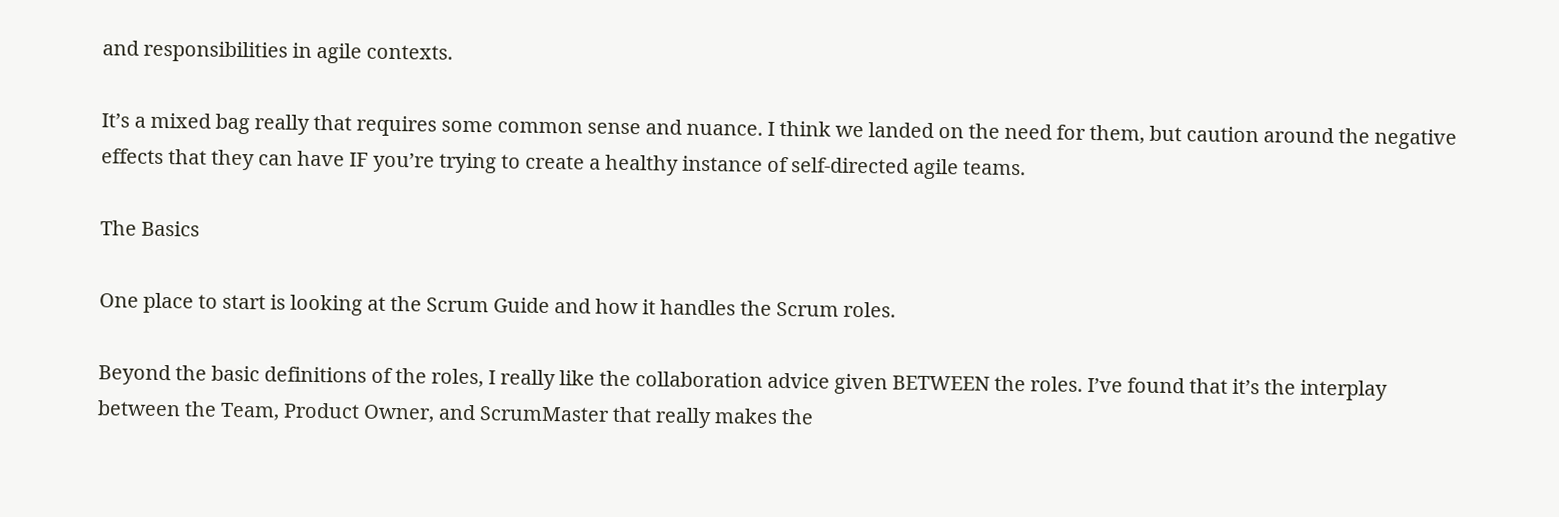and responsibilities in agile contexts.

It’s a mixed bag really that requires some common sense and nuance. I think we landed on the need for them, but caution around the negative effects that they can have IF you’re trying to create a healthy instance of self-directed agile teams.

The Basics

One place to start is looking at the Scrum Guide and how it handles the Scrum roles.

Beyond the basic definitions of the roles, I really like the collaboration advice given BETWEEN the roles. I’ve found that it’s the interplay between the Team, Product Owner, and ScrumMaster that really makes the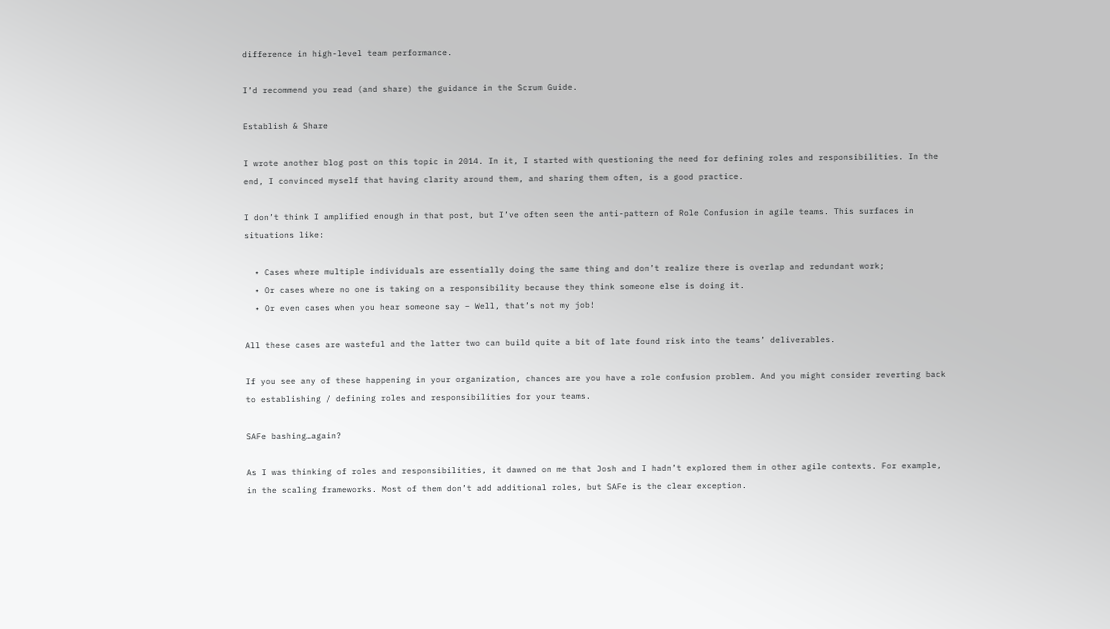difference in high-level team performance.

I’d recommend you read (and share) the guidance in the Scrum Guide.

Establish & Share

I wrote another blog post on this topic in 2014. In it, I started with questioning the need for defining roles and responsibilities. In the end, I convinced myself that having clarity around them, and sharing them often, is a good practice.

I don’t think I amplified enough in that post, but I’ve often seen the anti-pattern of Role Confusion in agile teams. This surfaces in situations like:

  • Cases where multiple individuals are essentially doing the same thing and don’t realize there is overlap and redundant work;
  • Or cases where no one is taking on a responsibility because they think someone else is doing it.
  • Or even cases when you hear someone say – Well, that’s not my job!

All these cases are wasteful and the latter two can build quite a bit of late found risk into the teams’ deliverables.

If you see any of these happening in your organization, chances are you have a role confusion problem. And you might consider reverting back to establishing / defining roles and responsibilities for your teams.

SAFe bashing…again?

As I was thinking of roles and responsibilities, it dawned on me that Josh and I hadn’t explored them in other agile contexts. For example, in the scaling frameworks. Most of them don’t add additional roles, but SAFe is the clear exception.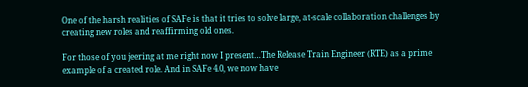One of the harsh realities of SAFe is that it tries to solve large, at-scale collaboration challenges by creating new roles and reaffirming old ones.

For those of you jeering at me right now I present…The Release Train Engineer (RTE) as a prime example of a created role. And in SAFe 4.0, we now have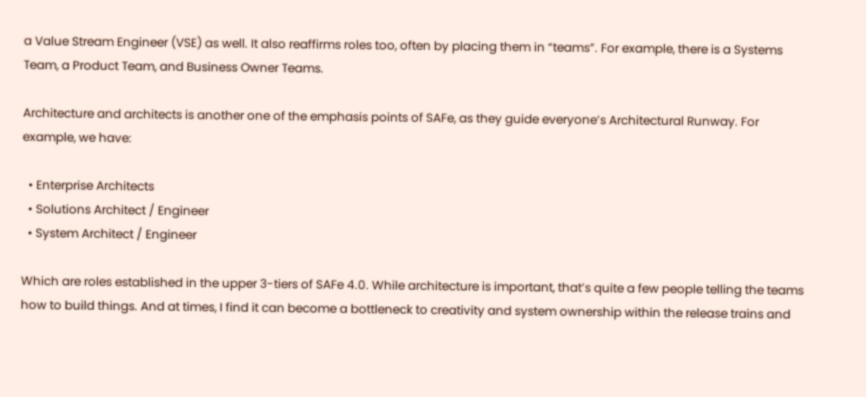a Value Stream Engineer (VSE) as well. It also reaffirms roles too, often by placing them in “teams”. For example, there is a Systems Team, a Product Team, and Business Owner Teams.

Architecture and architects is another one of the emphasis points of SAFe, as they guide everyone’s Architectural Runway. For example, we have:

  • Enterprise Architects
  • Solutions Architect / Engineer
  • System Architect / Engineer

Which are roles established in the upper 3-tiers of SAFe 4.0. While architecture is important, that’s quite a few people telling the teams how to build things. And at times, I find it can become a bottleneck to creativity and system ownership within the release trains and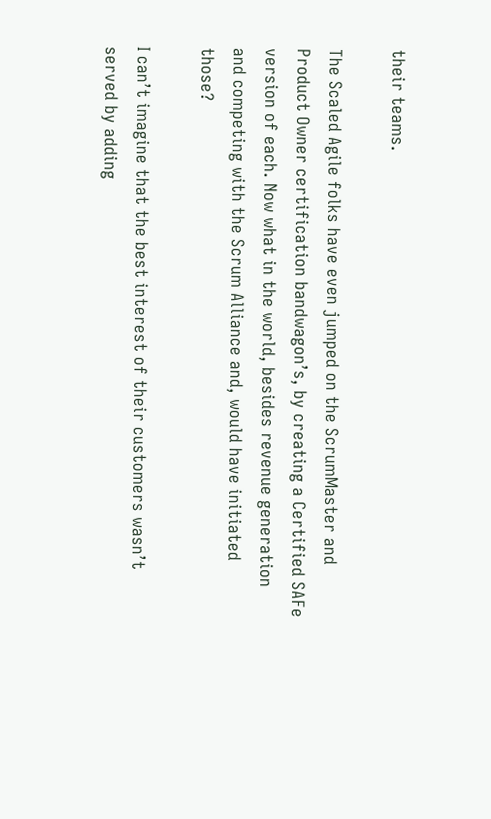their teams.

The Scaled Agile folks have even jumped on the ScrumMaster and Product Owner certification bandwagon’s, by creating a Certified SAFe version of each. Now what in the world, besides revenue generation and competing with the Scrum Alliance and, would have initiated those?

I can’t imagine that the best interest of their customers wasn’t served by adding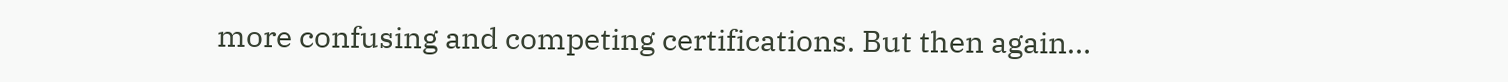more confusing and competing certifications. But then again…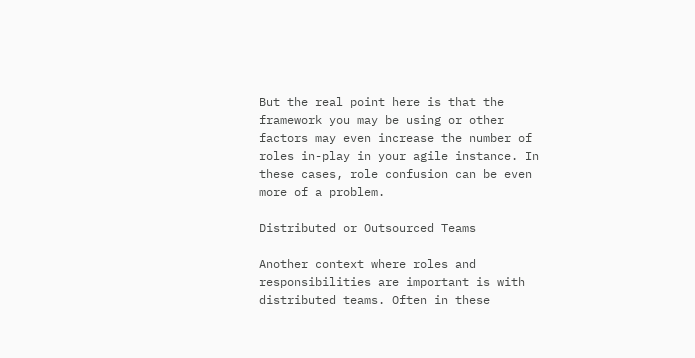But the real point here is that the framework you may be using or other factors may even increase the number of roles in-play in your agile instance. In these cases, role confusion can be even more of a problem.

Distributed or Outsourced Teams

Another context where roles and responsibilities are important is with distributed teams. Often in these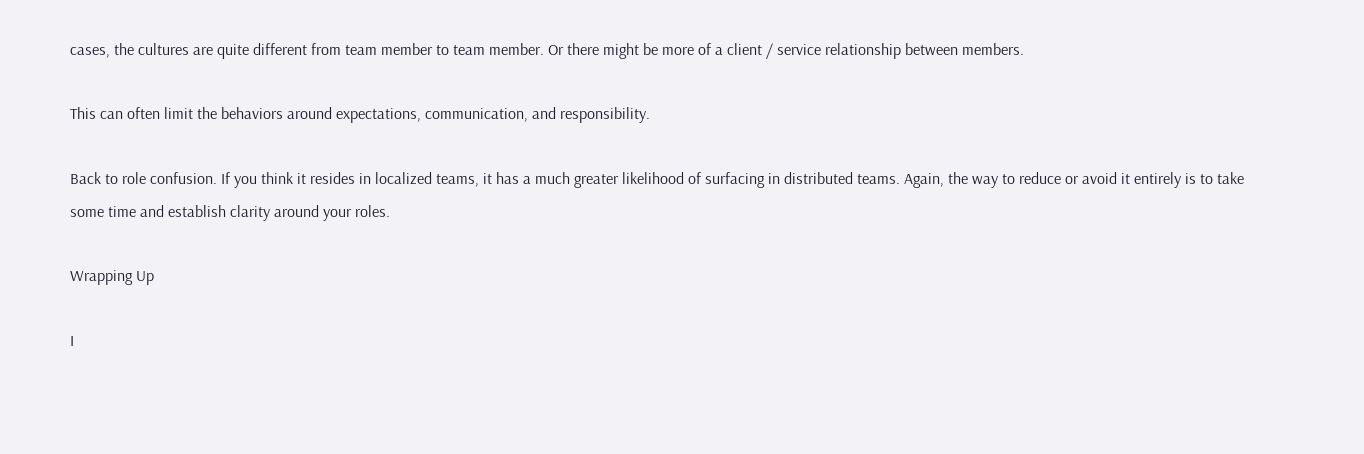cases, the cultures are quite different from team member to team member. Or there might be more of a client / service relationship between members.

This can often limit the behaviors around expectations, communication, and responsibility.

Back to role confusion. If you think it resides in localized teams, it has a much greater likelihood of surfacing in distributed teams. Again, the way to reduce or avoid it entirely is to take some time and establish clarity around your roles.

Wrapping Up

I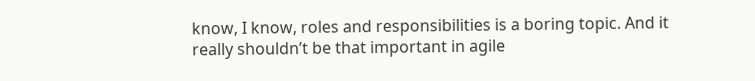know, I know, roles and responsibilities is a boring topic. And it really shouldn’t be that important in agile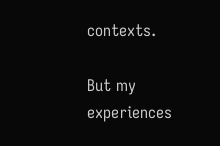contexts.

But my experiences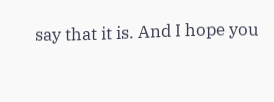say that it is. And I hope you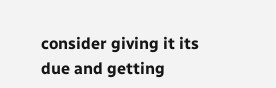consider giving it its due and getting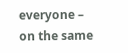everyone – on the same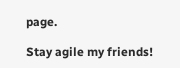page.

Stay agile my friends!